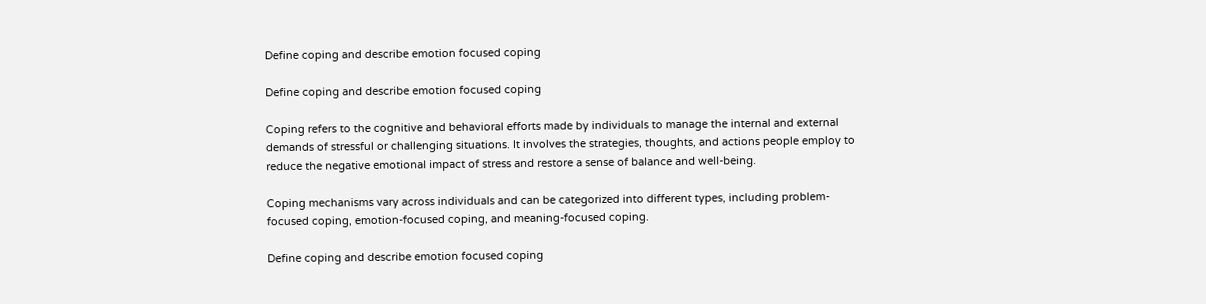Define coping and describe emotion focused coping

Define coping and describe emotion focused coping

Coping refers to the cognitive and behavioral efforts made by individuals to manage the internal and external demands of stressful or challenging situations. It involves the strategies, thoughts, and actions people employ to reduce the negative emotional impact of stress and restore a sense of balance and well-being.

Coping mechanisms vary across individuals and can be categorized into different types, including problem-focused coping, emotion-focused coping, and meaning-focused coping.

Define coping and describe emotion focused coping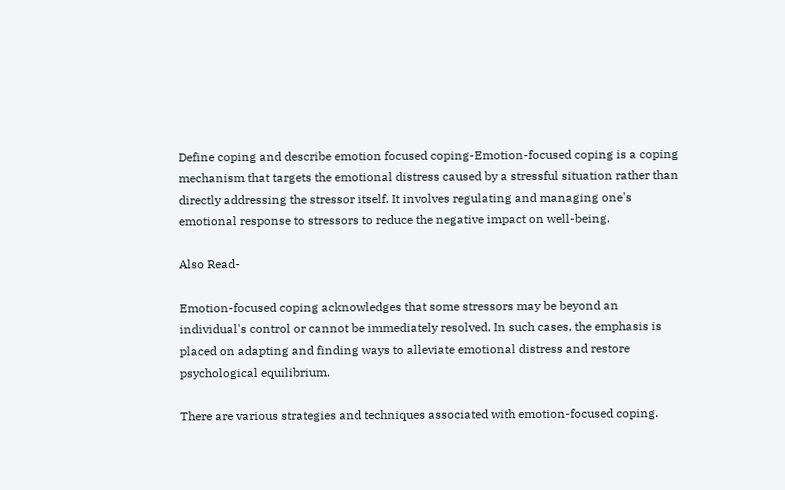Define coping and describe emotion focused coping-Emotion-focused coping is a coping mechanism that targets the emotional distress caused by a stressful situation rather than directly addressing the stressor itself. It involves regulating and managing one's emotional response to stressors to reduce the negative impact on well-being.

Also Read-

Emotion-focused coping acknowledges that some stressors may be beyond an individual's control or cannot be immediately resolved. In such cases, the emphasis is placed on adapting and finding ways to alleviate emotional distress and restore psychological equilibrium.

There are various strategies and techniques associated with emotion-focused coping.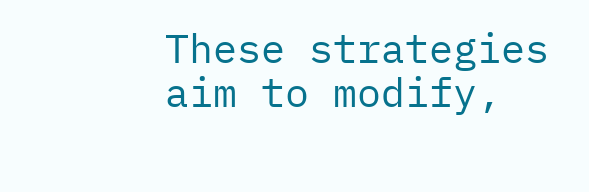These strategies aim to modify,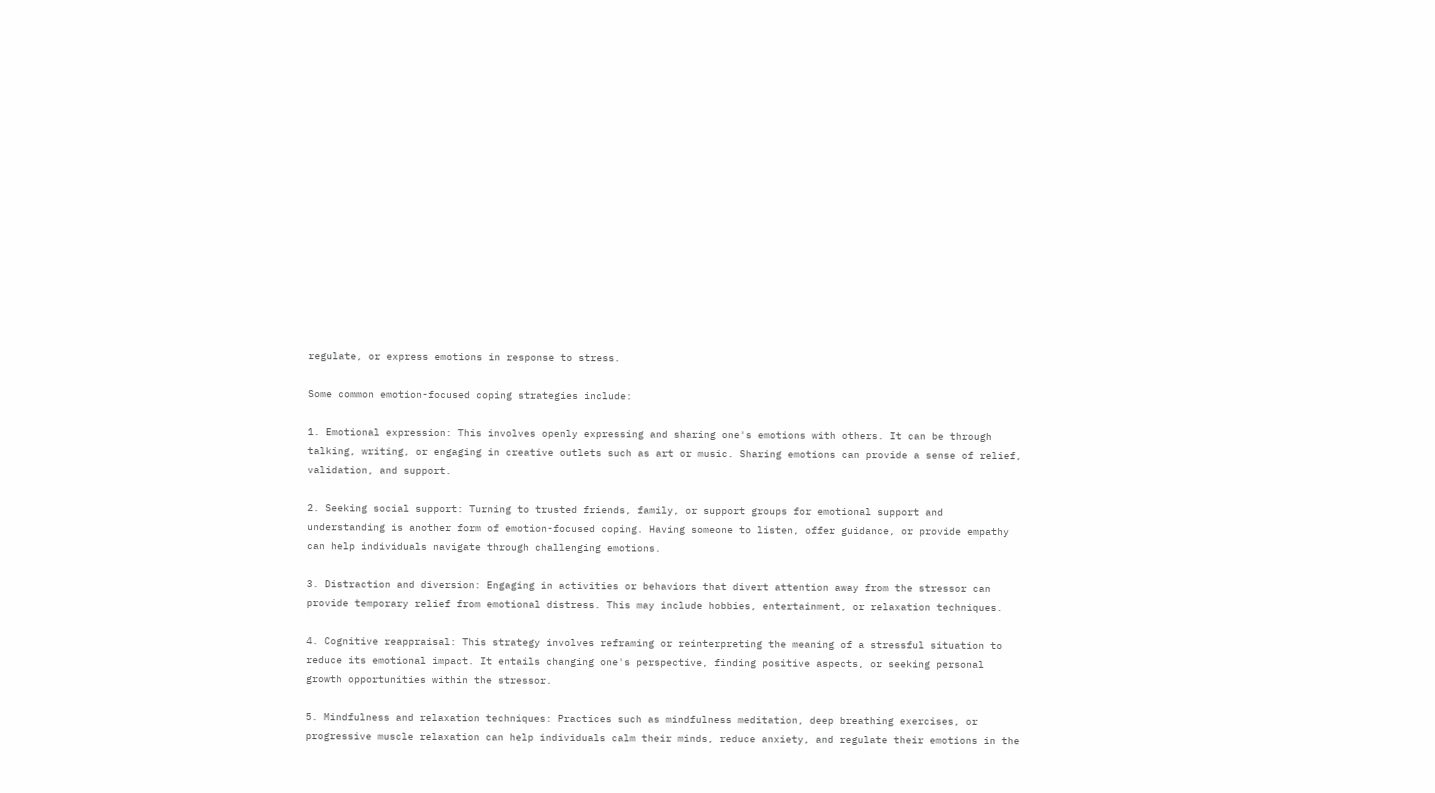regulate, or express emotions in response to stress.

Some common emotion-focused coping strategies include:

1. Emotional expression: This involves openly expressing and sharing one's emotions with others. It can be through talking, writing, or engaging in creative outlets such as art or music. Sharing emotions can provide a sense of relief, validation, and support.

2. Seeking social support: Turning to trusted friends, family, or support groups for emotional support and understanding is another form of emotion-focused coping. Having someone to listen, offer guidance, or provide empathy can help individuals navigate through challenging emotions.

3. Distraction and diversion: Engaging in activities or behaviors that divert attention away from the stressor can provide temporary relief from emotional distress. This may include hobbies, entertainment, or relaxation techniques.

4. Cognitive reappraisal: This strategy involves reframing or reinterpreting the meaning of a stressful situation to reduce its emotional impact. It entails changing one's perspective, finding positive aspects, or seeking personal growth opportunities within the stressor.

5. Mindfulness and relaxation techniques: Practices such as mindfulness meditation, deep breathing exercises, or progressive muscle relaxation can help individuals calm their minds, reduce anxiety, and regulate their emotions in the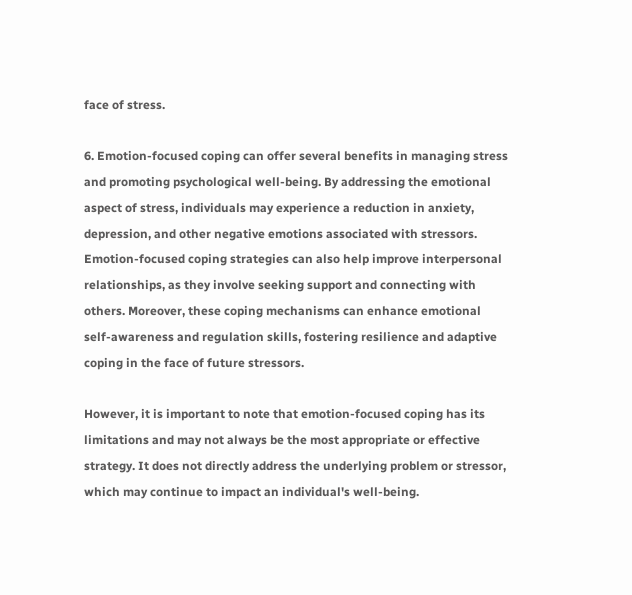face of stress.

6. Emotion-focused coping can offer several benefits in managing stress and promoting psychological well-being. By addressing the emotional aspect of stress, individuals may experience a reduction in anxiety, depression, and other negative emotions associated with stressors. Emotion-focused coping strategies can also help improve interpersonal relationships, as they involve seeking support and connecting with others. Moreover, these coping mechanisms can enhance emotional self-awareness and regulation skills, fostering resilience and adaptive coping in the face of future stressors.

However, it is important to note that emotion-focused coping has its limitations and may not always be the most appropriate or effective strategy. It does not directly address the underlying problem or stressor, which may continue to impact an individual's well-being.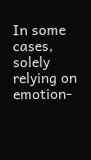In some cases, solely relying on emotion-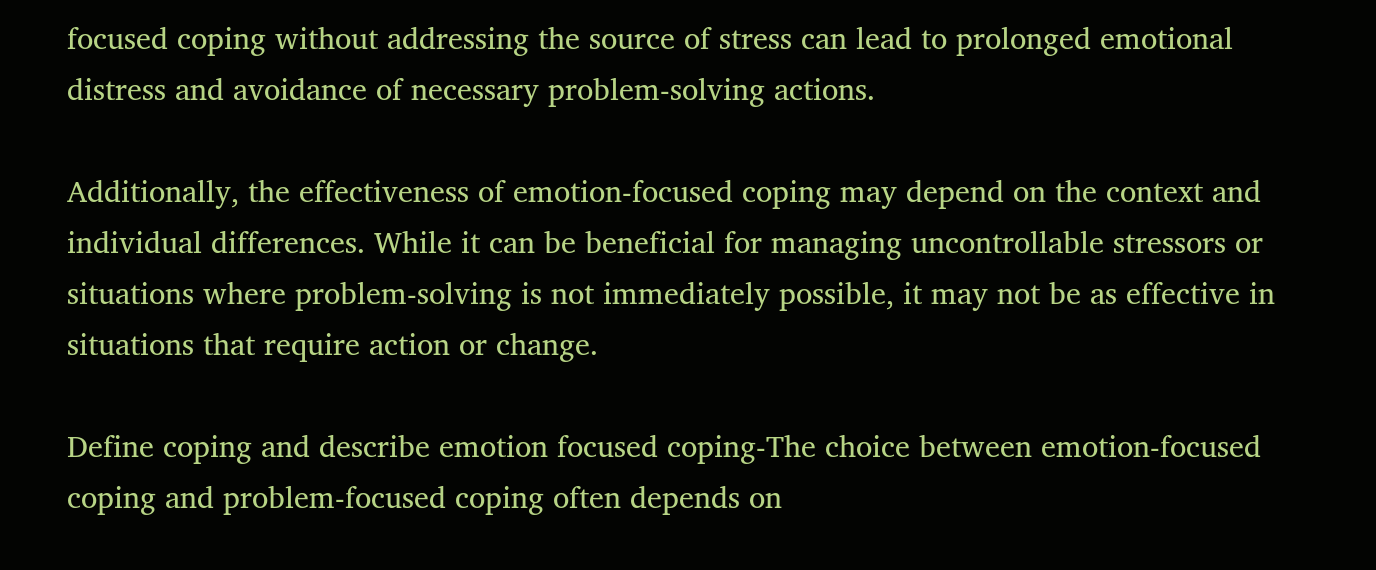focused coping without addressing the source of stress can lead to prolonged emotional distress and avoidance of necessary problem-solving actions.

Additionally, the effectiveness of emotion-focused coping may depend on the context and individual differences. While it can be beneficial for managing uncontrollable stressors or situations where problem-solving is not immediately possible, it may not be as effective in situations that require action or change.

Define coping and describe emotion focused coping-The choice between emotion-focused coping and problem-focused coping often depends on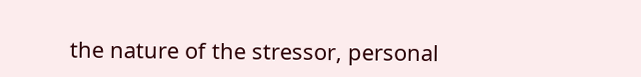the nature of the stressor, personal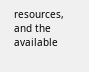resources, and the available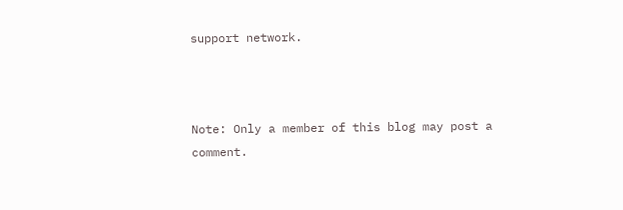support network.



Note: Only a member of this blog may post a comment.